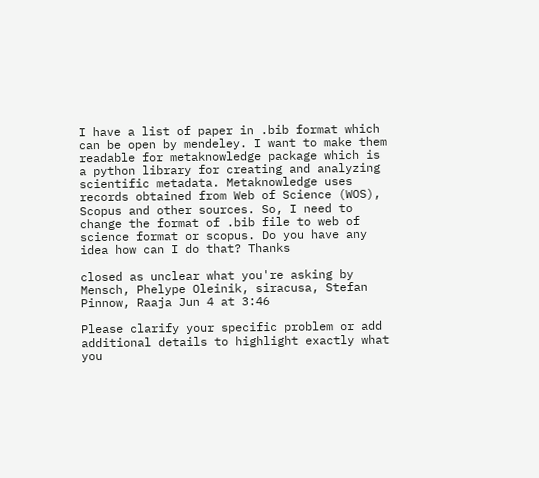I have a list of paper in .bib format which can be open by mendeley. I want to make them readable for metaknowledge package which is a python library for creating and analyzing scientific metadata. Metaknowledge uses records obtained from Web of Science (WOS), Scopus and other sources. So, I need to change the format of .bib file to web of science format or scopus. Do you have any idea how can I do that? Thanks

closed as unclear what you're asking by Mensch, Phelype Oleinik, siracusa, Stefan Pinnow, Raaja Jun 4 at 3:46

Please clarify your specific problem or add additional details to highlight exactly what you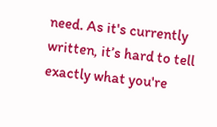need. As it's currently written, it’s hard to tell exactly what you're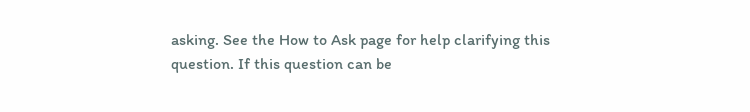asking. See the How to Ask page for help clarifying this question. If this question can be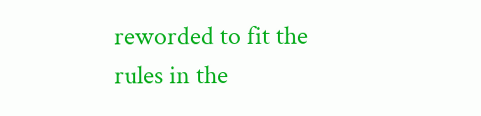reworded to fit the rules in the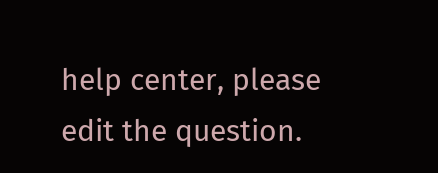help center, please edit the question.